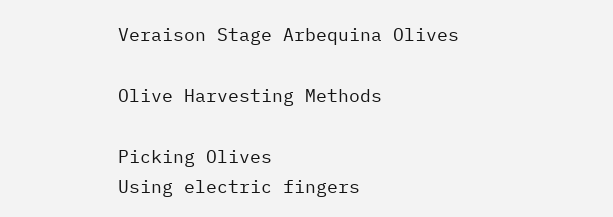Veraison Stage Arbequina Olives

Olive Harvesting Methods

Picking Olives
Using electric fingers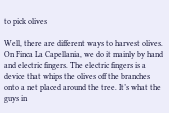to pick olives

Well, there are different ways to harvest olives.  On Finca La Capellania, we do it mainly by hand and electric fingers. The electric fingers is a device that whips the olives off the branches onto a net placed around the tree. It’s what the guys in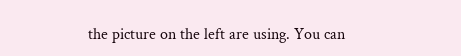the picture on the left are using. You can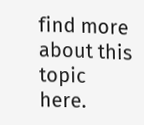find more about this topic here.